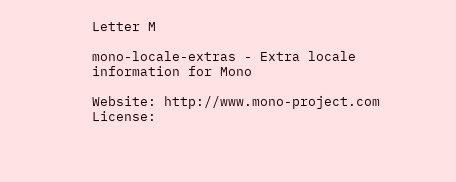Letter M

mono-locale-extras - Extra locale information for Mono

Website: http://www.mono-project.com
License: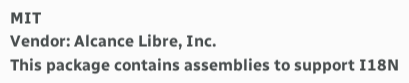MIT
Vendor: Alcance Libre, Inc.
This package contains assemblies to support I18N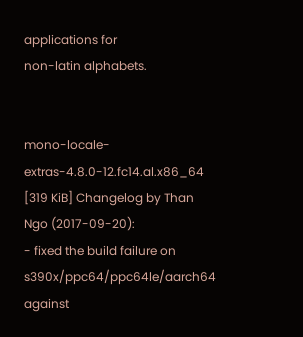applications for
non-latin alphabets.


mono-locale-extras-4.8.0-12.fc14.al.x86_64 [319 KiB] Changelog by Than Ngo (2017-09-20):
- fixed the build failure on s390x/ppc64/ppc64le/aarch64 against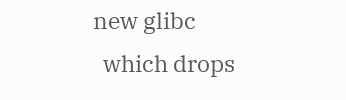new glibc
  which drops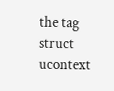the tag struct ucontext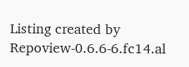Listing created by Repoview-0.6.6-6.fc14.al